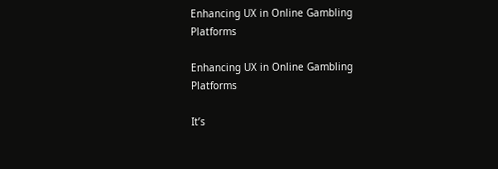Enhancing UX in Online Gambling Platforms

Enhancing UX in Online Gambling Platforms

It’s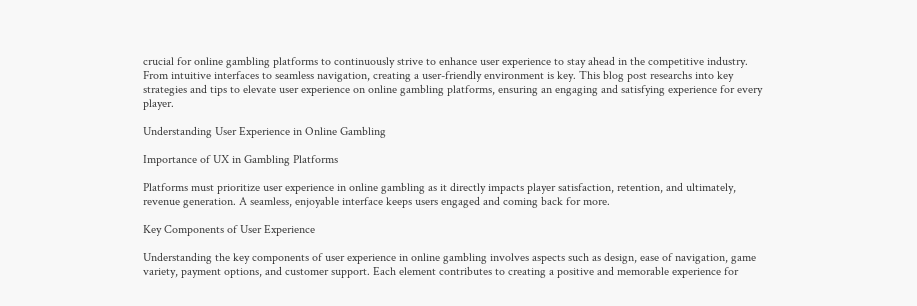crucial for online gambling platforms to continuously strive to enhance user experience to stay ahead in the competitive industry. From intuitive interfaces to seamless navigation, creating a user-friendly environment is key. This blog post researchs into key strategies and tips to elevate user experience on online gambling platforms, ensuring an engaging and satisfying experience for every player.

Understanding User Experience in Online Gambling

Importance of UX in Gambling Platforms

Platforms must prioritize user experience in online gambling as it directly impacts player satisfaction, retention, and ultimately, revenue generation. A seamless, enjoyable interface keeps users engaged and coming back for more.

Key Components of User Experience

Understanding the key components of user experience in online gambling involves aspects such as design, ease of navigation, game variety, payment options, and customer support. Each element contributes to creating a positive and memorable experience for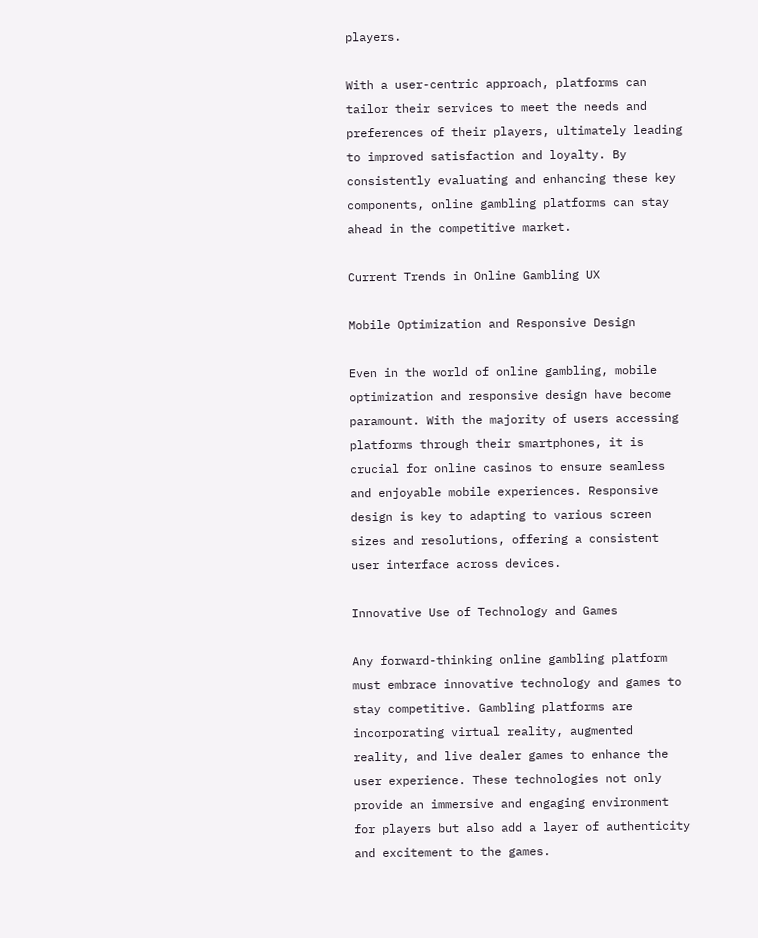players.

With a user-centric approach, platforms can tailor their services to meet the needs and preferences of their players, ultimately leading to improved satisfaction and loyalty. By consistently evaluating and enhancing these key components, online gambling platforms can stay ahead in the competitive market.

Current Trends in Online Gambling UX

Mobile Optimization and Responsive Design

Even in the world of online gambling, mobile optimization and responsive design have become paramount. With the majority of users accessing platforms through their smartphones, it is crucial for online casinos to ensure seamless and enjoyable mobile experiences. Responsive design is key to adapting to various screen sizes and resolutions, offering a consistent user interface across devices.

Innovative Use of Technology and Games

Any forward-thinking online gambling platform must embrace innovative technology and games to stay competitive. Gambling platforms are incorporating virtual reality, augmented reality, and live dealer games to enhance the user experience. These technologies not only provide an immersive and engaging environment for players but also add a layer of authenticity and excitement to the games.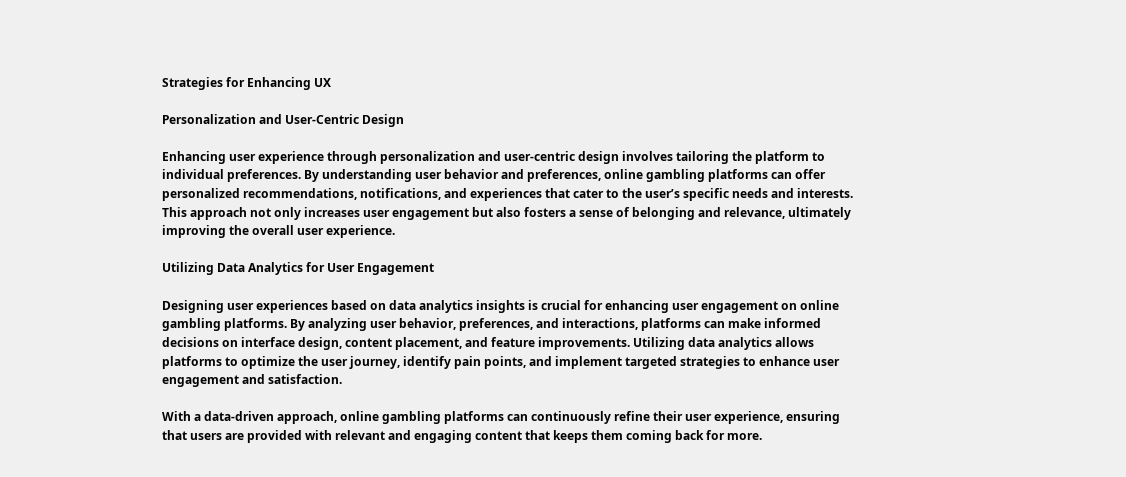Strategies for Enhancing UX

Personalization and User-Centric Design

Enhancing user experience through personalization and user-centric design involves tailoring the platform to individual preferences. By understanding user behavior and preferences, online gambling platforms can offer personalized recommendations, notifications, and experiences that cater to the user’s specific needs and interests. This approach not only increases user engagement but also fosters a sense of belonging and relevance, ultimately improving the overall user experience.

Utilizing Data Analytics for User Engagement

Designing user experiences based on data analytics insights is crucial for enhancing user engagement on online gambling platforms. By analyzing user behavior, preferences, and interactions, platforms can make informed decisions on interface design, content placement, and feature improvements. Utilizing data analytics allows platforms to optimize the user journey, identify pain points, and implement targeted strategies to enhance user engagement and satisfaction.

With a data-driven approach, online gambling platforms can continuously refine their user experience, ensuring that users are provided with relevant and engaging content that keeps them coming back for more.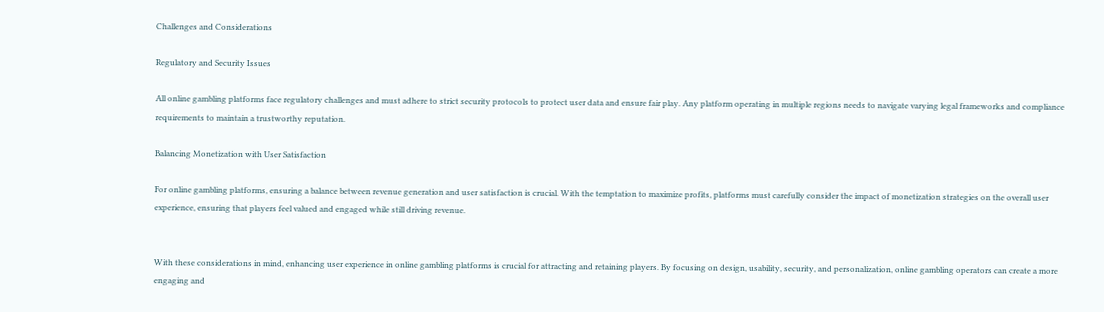Challenges and Considerations

Regulatory and Security Issues

All online gambling platforms face regulatory challenges and must adhere to strict security protocols to protect user data and ensure fair play. Any platform operating in multiple regions needs to navigate varying legal frameworks and compliance requirements to maintain a trustworthy reputation.

Balancing Monetization with User Satisfaction

For online gambling platforms, ensuring a balance between revenue generation and user satisfaction is crucial. With the temptation to maximize profits, platforms must carefully consider the impact of monetization strategies on the overall user experience, ensuring that players feel valued and engaged while still driving revenue.


With these considerations in mind, enhancing user experience in online gambling platforms is crucial for attracting and retaining players. By focusing on design, usability, security, and personalization, online gambling operators can create a more engaging and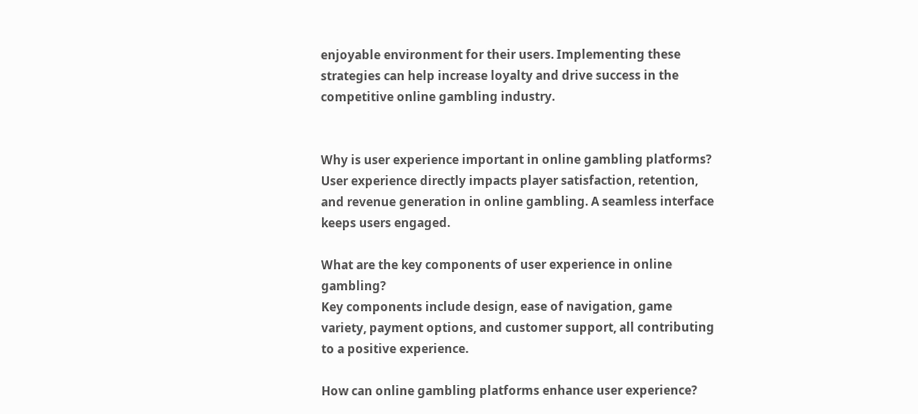enjoyable environment for their users. Implementing these strategies can help increase loyalty and drive success in the competitive online gambling industry.


Why is user experience important in online gambling platforms?
User experience directly impacts player satisfaction, retention, and revenue generation in online gambling. A seamless interface keeps users engaged.

What are the key components of user experience in online gambling?
Key components include design, ease of navigation, game variety, payment options, and customer support, all contributing to a positive experience.

How can online gambling platforms enhance user experience?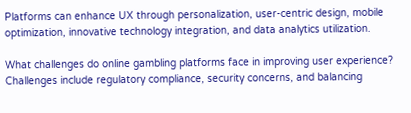Platforms can enhance UX through personalization, user-centric design, mobile optimization, innovative technology integration, and data analytics utilization.

What challenges do online gambling platforms face in improving user experience?
Challenges include regulatory compliance, security concerns, and balancing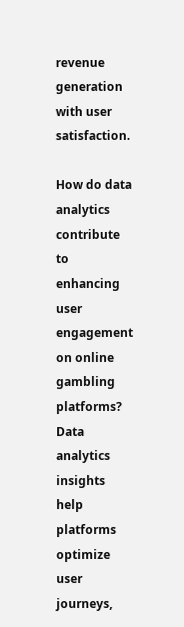revenue generation with user satisfaction.

How do data analytics contribute to enhancing user engagement on online gambling platforms?
Data analytics insights help platforms optimize user journeys,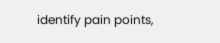identify pain points,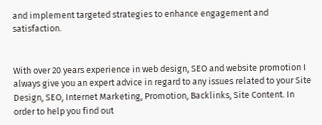and implement targeted strategies to enhance engagement and satisfaction.


With over 20 years experience in web design, SEO and website promotion I always give you an expert advice in regard to any issues related to your Site Design, SEO, Internet Marketing, Promotion, Backlinks, Site Content. In order to help you find out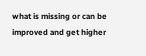what is missing or can be improved and get higher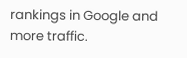rankings in Google and more traffic.